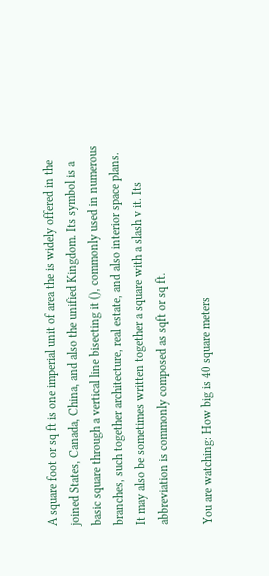A square foot or sq ft is one imperial unit of area the is widely offered in the joined States, Canada, China, and also the unified Kingdom. Its symbol is a basic square through a vertical line bisecting it (), commonly used in numerous branches, such together architecture, real estate, and also interior space plans. It may also be sometimes written together a square with a slash v it. Its abbreviation is commonly composed as sqft or sq ft.

You are watching: How big is 40 square meters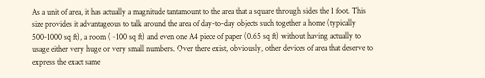As a unit of area, it has actually a magnitude tantamount to the area that a square through sides the 1 foot. This size provides it advantageous to talk around the area of day-to-day objects such together a home (typically 500-1000 sq ft), a room (~100 sq ft) and even one A4 piece of paper (0.65 sq ft) without having actually to usage either very huge or very small numbers. Over there exist, obviously, other devices of area that deserve to express the exact same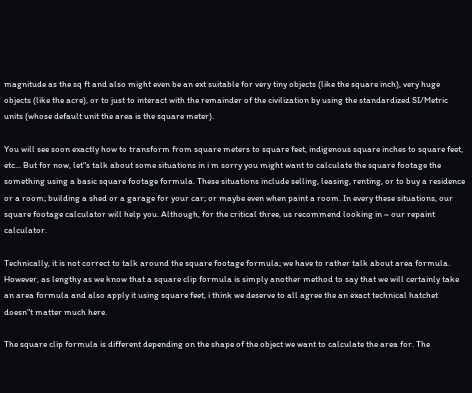magnitude as the sq ft and also might even be an ext suitable for very tiny objects (like the square inch), very huge objects (like the acre), or to just to interact with the remainder of the civilization by using the standardized SI/Metric units (whose default unit the area is the square meter).

You will see soon exactly how to transform from square meters to square feet, indigenous square inches to square feet, etc... But for now, let"s talk about some situations in i m sorry you might want to calculate the square footage the something using a basic square footage formula. These situations include selling, leasing, renting, or to buy a residence or a room; building a shed or a garage for your car; or maybe even when paint a room. In every these situations, our square footage calculator will help you. Although, for the critical three, us recommend looking in ~ our repaint calculator.

Technically, it is not correct to talk around the square footage formula; we have to rather talk about area formula. However, as lengthy as we know that a square clip formula is simply another method to say that we will certainly take an area formula and also apply it using square feet, i think we deserve to all agree the an exact technical hatchet doesn"t matter much here.

The square clip formula is different depending on the shape of the object we want to calculate the area for. The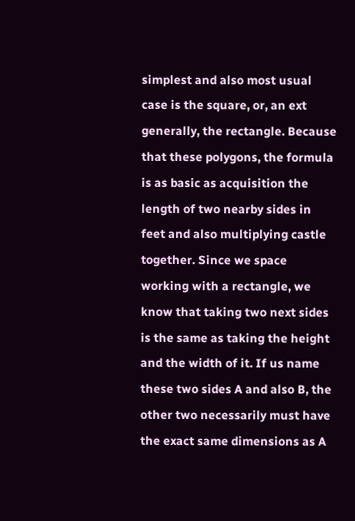simplest and also most usual case is the square, or, an ext generally, the rectangle. Because that these polygons, the formula is as basic as acquisition the length of two nearby sides in feet and also multiplying castle together. Since we space working with a rectangle, we know that taking two next sides is the same as taking the height and the width of it. If us name these two sides A and also B, the other two necessarily must have the exact same dimensions as A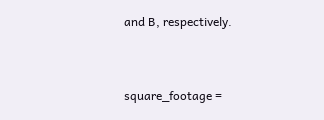and B, respectively.


square_footage =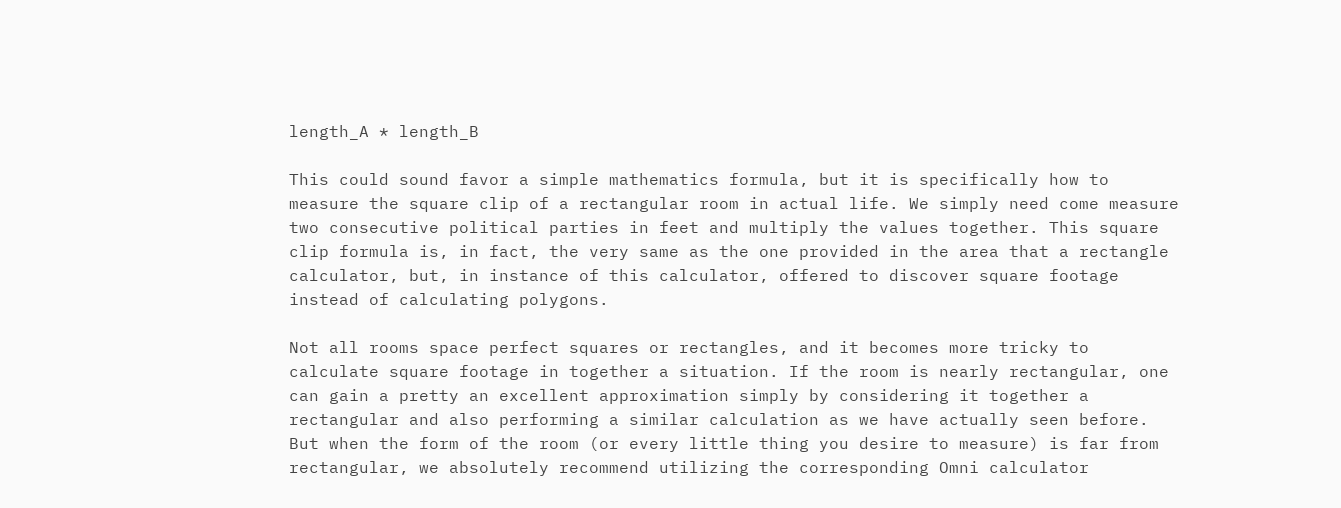length_A * length_B

This could sound favor a simple mathematics formula, but it is specifically how to measure the square clip of a rectangular room in actual life. We simply need come measure two consecutive political parties in feet and multiply the values together. This square clip formula is, in fact, the very same as the one provided in the area that a rectangle calculator, but, in instance of this calculator, offered to discover square footage instead of calculating polygons.

Not all rooms space perfect squares or rectangles, and it becomes more tricky to calculate square footage in together a situation. If the room is nearly rectangular, one can gain a pretty an excellent approximation simply by considering it together a rectangular and also performing a similar calculation as we have actually seen before. But when the form of the room (or every little thing you desire to measure) is far from rectangular, we absolutely recommend utilizing the corresponding Omni calculator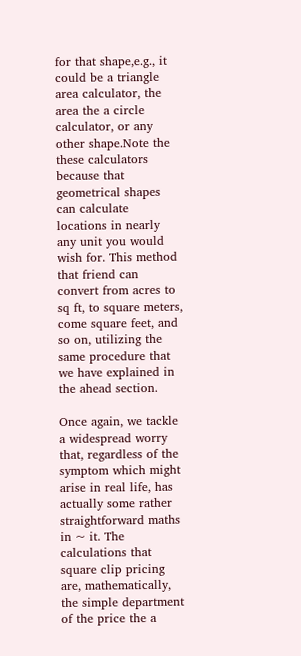for that shape,e.g., it could be a triangle area calculator, the area the a circle calculator, or any other shape.Note the these calculators because that geometrical shapes can calculate locations in nearly any unit you would wish for. This method that friend can convert from acres to sq ft, to square meters, come square feet, and so on, utilizing the same procedure that we have explained in the ahead section.

Once again, we tackle a widespread worry that, regardless of the symptom which might arise in real life, has actually some rather straightforward maths in ~ it. The calculations that square clip pricing are, mathematically, the simple department of the price the a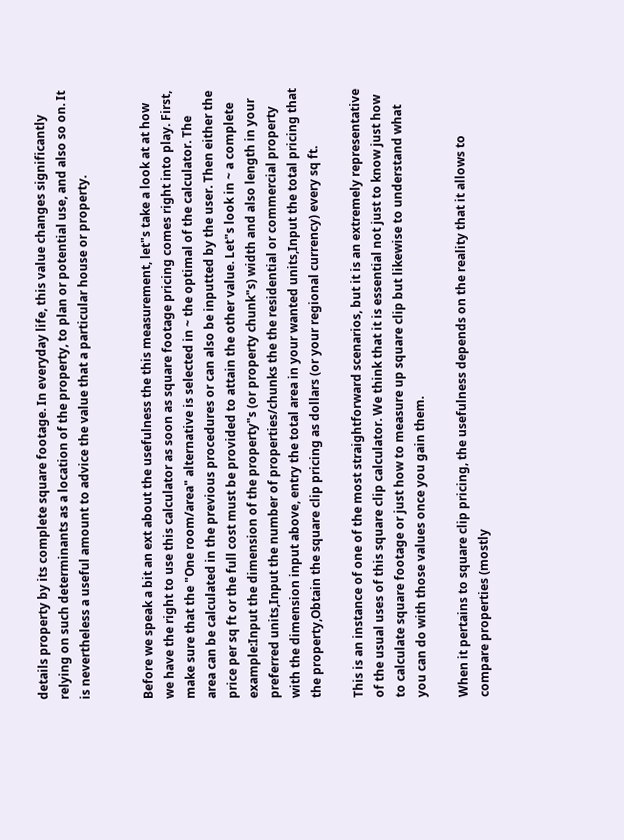details property by its complete square footage. In everyday life, this value changes significantly relying on such determinants as a location of the property, to plan or potential use, and also so on. It is nevertheless a useful amount to advice the value that a particular house or property.


Before we speak a bit an ext about the usefulness the this measurement, let"s take a look at at how we have the right to use this calculator as soon as square footage pricing comes right into play. First, make sure that the "One room/area" alternative is selected in ~ the optimal of the calculator. The area can be calculated in the previous procedures or can also be inputted by the user. Then either the price per sq ft or the full cost must be provided to attain the other value. Let"s look in ~ a complete example:Input the dimension of the property"s (or property chunk"s) width and also length in your preferred units,Input the number of properties/chunks the the residential or commercial property with the dimension input above, entry the total area in your wanted units,Input the total pricing that the property,Obtain the square clip pricing as dollars (or your regional currency) every sq ft.

This is an instance of one of the most straightforward scenarios, but it is an extremely representative of the usual uses of this square clip calculator. We think that it is essential not just to know just how to calculate square footage or just how to measure up square clip but likewise to understand what you can do with those values once you gain them.

When it pertains to square clip pricing, the usefulness depends on the reality that it allows to compare properties (mostly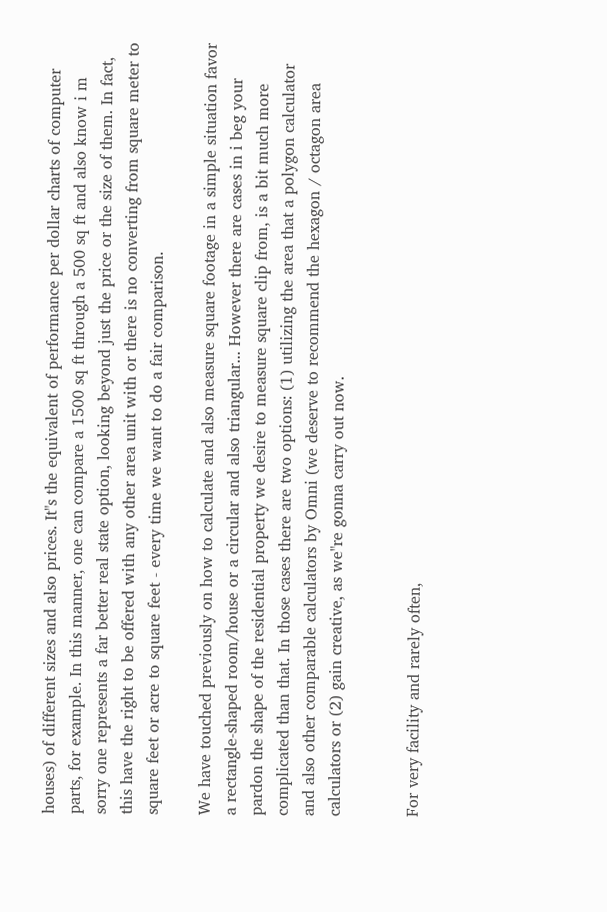houses) of different sizes and also prices. It"s the equivalent of performance per dollar charts of computer parts, for example. In this manner, one can compare a 1500 sq ft through a 500 sq ft and also know i m sorry one represents a far better real state option, looking beyond just the price or the size of them. In fact, this have the right to be offered with any other area unit with or there is no converting from square meter to square feet or acre to square feet - every time we want to do a fair comparison.

We have touched previously on how to calculate and also measure square footage in a simple situation favor a rectangle-shaped room/house or a circular and also triangular... However there are cases in i beg your pardon the shape of the residential property we desire to measure square clip from, is a bit much more complicated than that. In those cases there are two options: (1) utilizing the area that a polygon calculator and also other comparable calculators by Omni (we deserve to recommend the hexagon / octagon area calculators or (2) gain creative, as we"re gonna carry out now.


For very facility and rarely often,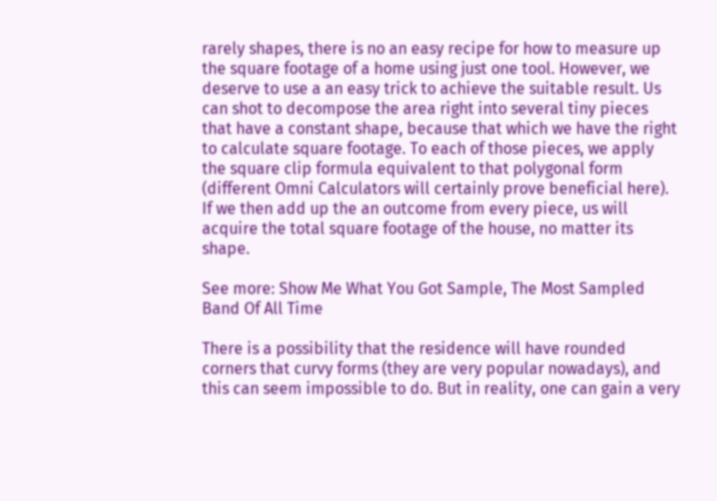rarely shapes, there is no an easy recipe for how to measure up the square footage of a home using just one tool. However, we deserve to use a an easy trick to achieve the suitable result. Us can shot to decompose the area right into several tiny pieces that have a constant shape, because that which we have the right to calculate square footage. To each of those pieces, we apply the square clip formula equivalent to that polygonal form (different Omni Calculators will certainly prove beneficial here). If we then add up the an outcome from every piece, us will acquire the total square footage of the house, no matter its shape.

See more: Show Me What You Got Sample, The Most Sampled Band Of All Time

There is a possibility that the residence will have rounded corners that curvy forms (they are very popular nowadays), and this can seem impossible to do. But in reality, one can gain a very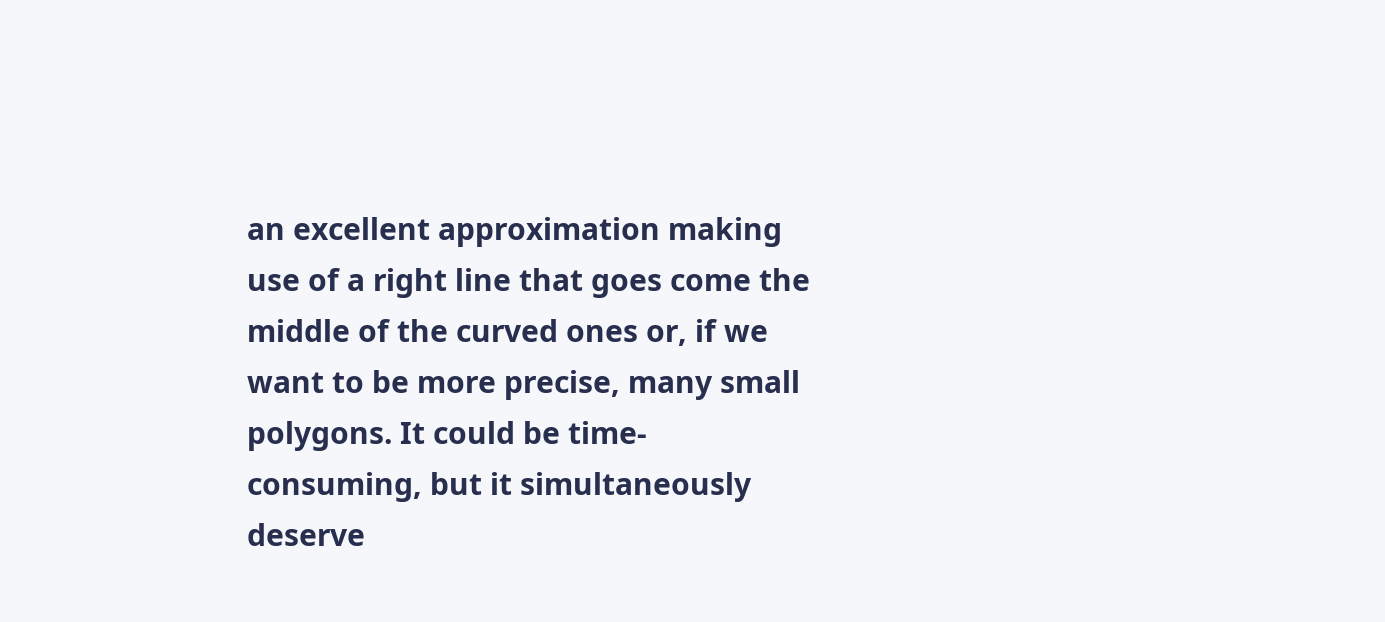an excellent approximation making use of a right line that goes come the middle of the curved ones or, if we want to be more precise, many small polygons. It could be time-consuming, but it simultaneously deserve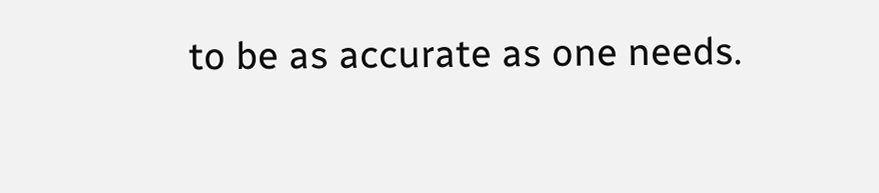to be as accurate as one needs.